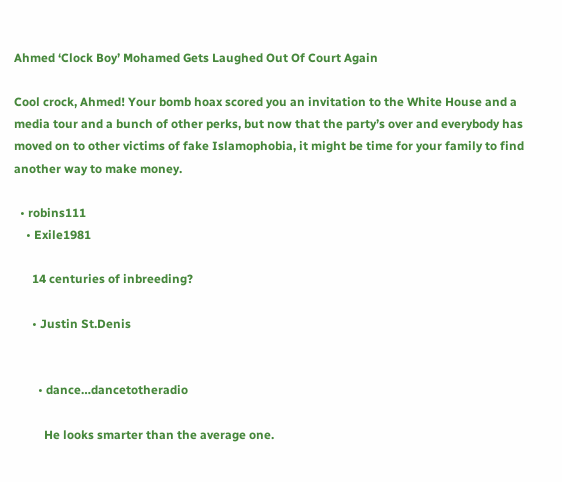Ahmed ‘Clock Boy’ Mohamed Gets Laughed Out Of Court Again

Cool crock, Ahmed! Your bomb hoax scored you an invitation to the White House and a media tour and a bunch of other perks, but now that the party’s over and everybody has moved on to other victims of fake Islamophobia, it might be time for your family to find another way to make money.

  • robins111
    • Exile1981

      14 centuries of inbreeding?

      • Justin St.Denis


        • dance…dancetotheradio

          He looks smarter than the average one.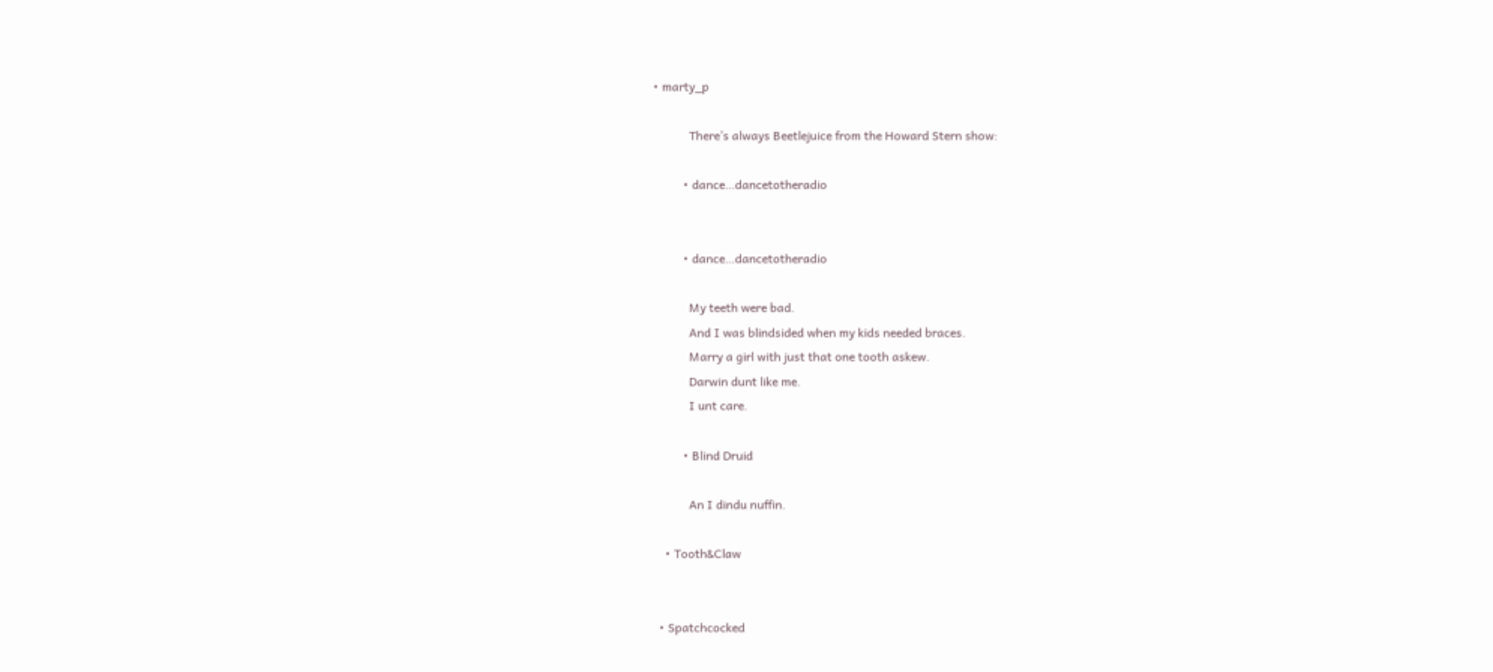• marty_p

            There’s always Beetlejuice from the Howard Stern show:

          • dance…dancetotheradio


          • dance…dancetotheradio

            My teeth were bad.
            And I was blindsided when my kids needed braces.
            Marry a girl with just that one tooth askew.
            Darwin dunt like me.
            I unt care.

          • Blind Druid

            An I dindu nuffin.

    • Tooth&Claw


  • Spatchcocked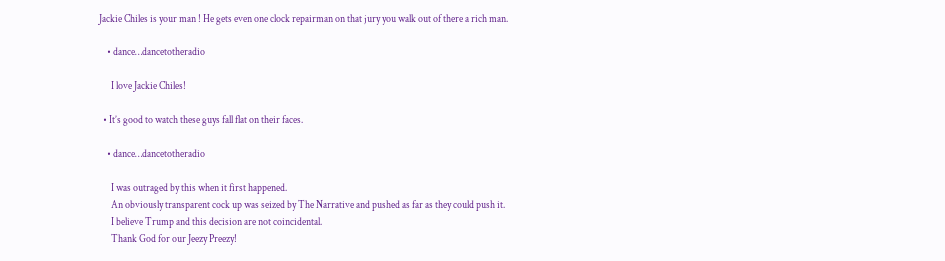Jackie Chiles is your man ! He gets even one clock repairman on that jury you walk out of there a rich man.

    • dance…dancetotheradio

      I love Jackie Chiles!

  • It’s good to watch these guys fall flat on their faces.

    • dance…dancetotheradio

      I was outraged by this when it first happened.
      An obviously transparent cock up was seized by The Narrative and pushed as far as they could push it.
      I believe Trump and this decision are not coincidental.
      Thank God for our Jeezy Preezy!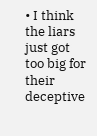• I think the liars just got too big for their deceptive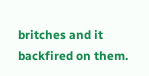britches and it backfired on them.